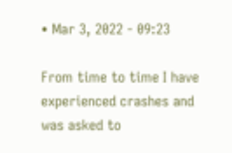• Mar 3, 2022 - 09:23

From time to time I have experienced crashes and was asked to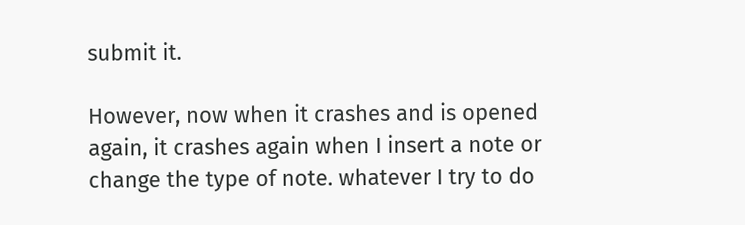submit it.

However, now when it crashes and is opened again, it crashes again when I insert a note or change the type of note. whatever I try to do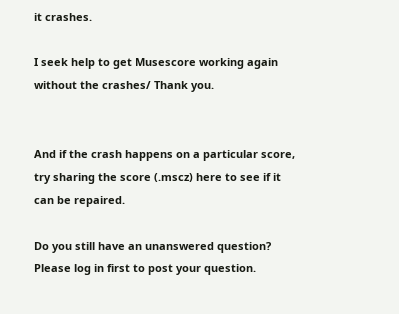it crashes.

I seek help to get Musescore working again without the crashes/ Thank you.


And if the crash happens on a particular score, try sharing the score (.mscz) here to see if it can be repaired.

Do you still have an unanswered question? Please log in first to post your question.